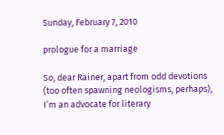Sunday, February 7, 2010

prologue for a marriage

So, dear Rainer, apart from odd devotions (too often spawning neologisms, perhaps), I’m an advocate for literary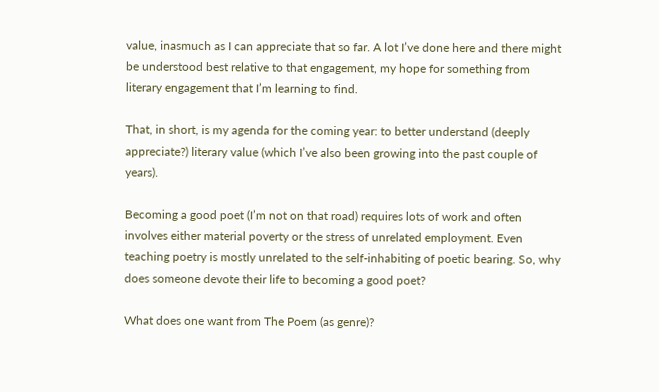value, inasmuch as I can appreciate that so far. A lot I’ve done here and there might be understood best relative to that engagement, my hope for something from literary engagement that I’m learning to find.

That, in short, is my agenda for the coming year: to better understand (deeply appreciate?) literary value (which I’ve also been growing into the past couple of years).

Becoming a good poet (I’m not on that road) requires lots of work and often involves either material poverty or the stress of unrelated employment. Even teaching poetry is mostly unrelated to the self-inhabiting of poetic bearing. So, why does someone devote their life to becoming a good poet?

What does one want from The Poem (as genre)?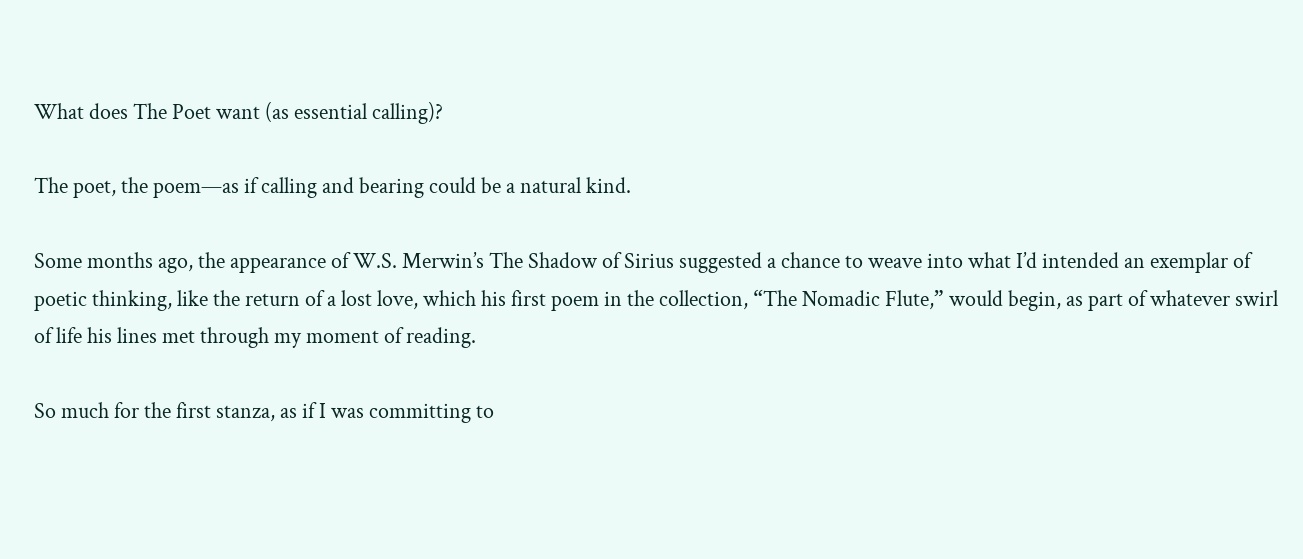What does The Poet want (as essential calling)?

The poet, the poem—as if calling and bearing could be a natural kind.

Some months ago, the appearance of W.S. Merwin’s The Shadow of Sirius suggested a chance to weave into what I’d intended an exemplar of poetic thinking, like the return of a lost love, which his first poem in the collection, “The Nomadic Flute,” would begin, as part of whatever swirl of life his lines met through my moment of reading.

So much for the first stanza, as if I was committing to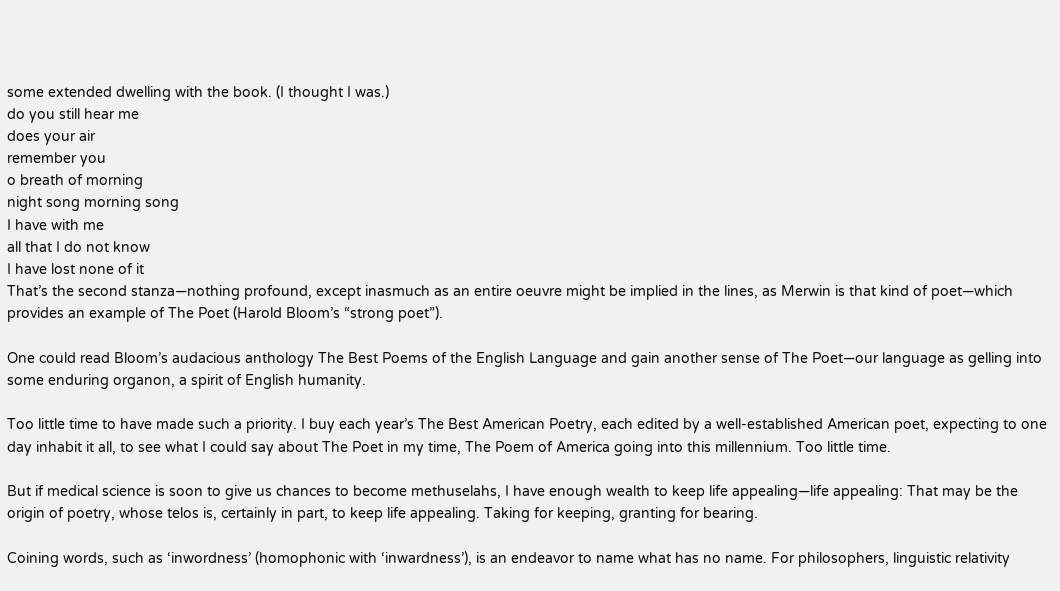some extended dwelling with the book. (I thought I was.)
do you still hear me
does your air
remember you
o breath of morning
night song morning song
I have with me
all that I do not know
I have lost none of it
That’s the second stanza—nothing profound, except inasmuch as an entire oeuvre might be implied in the lines, as Merwin is that kind of poet—which provides an example of The Poet (Harold Bloom’s “strong poet”).

One could read Bloom’s audacious anthology The Best Poems of the English Language and gain another sense of The Poet—our language as gelling into some enduring organon, a spirit of English humanity.

Too little time to have made such a priority. I buy each year’s The Best American Poetry, each edited by a well-established American poet, expecting to one day inhabit it all, to see what I could say about The Poet in my time, The Poem of America going into this millennium. Too little time.

But if medical science is soon to give us chances to become methuselahs, I have enough wealth to keep life appealing—life appealing: That may be the origin of poetry, whose telos is, certainly in part, to keep life appealing. Taking for keeping, granting for bearing.

Coining words, such as ‘inwordness’ (homophonic with ‘inwardness’), is an endeavor to name what has no name. For philosophers, linguistic relativity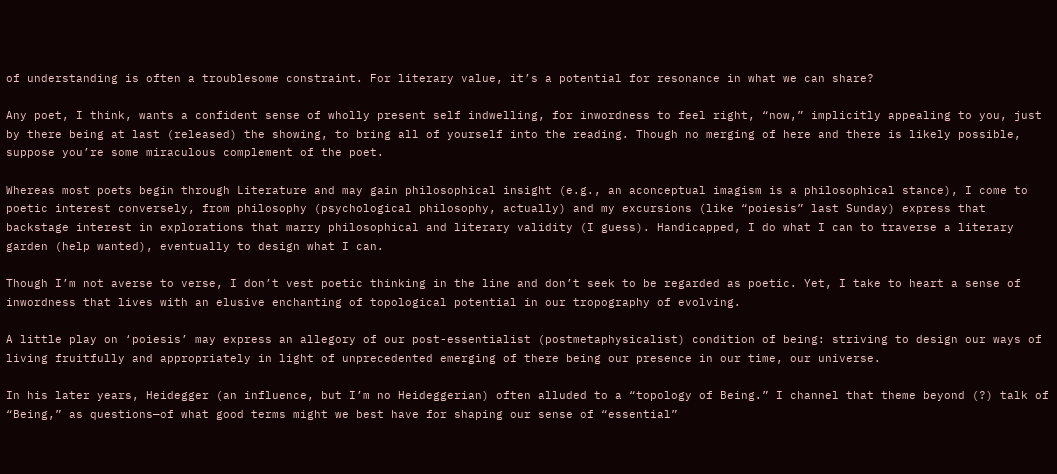of understanding is often a troublesome constraint. For literary value, it’s a potential for resonance in what we can share?

Any poet, I think, wants a confident sense of wholly present self indwelling, for inwordness to feel right, “now,” implicitly appealing to you, just by there being at last (released) the showing, to bring all of yourself into the reading. Though no merging of here and there is likely possible, suppose you’re some miraculous complement of the poet.

Whereas most poets begin through Literature and may gain philosophical insight (e.g., an aconceptual imagism is a philosophical stance), I come to poetic interest conversely, from philosophy (psychological philosophy, actually) and my excursions (like “poiesis” last Sunday) express that backstage interest in explorations that marry philosophical and literary validity (I guess). Handicapped, I do what I can to traverse a literary garden (help wanted), eventually to design what I can.

Though I’m not averse to verse, I don’t vest poetic thinking in the line and don’t seek to be regarded as poetic. Yet, I take to heart a sense of inwordness that lives with an elusive enchanting of topological potential in our tropography of evolving.

A little play on ‘poiesis’ may express an allegory of our post-essentialist (postmetaphysicalist) condition of being: striving to design our ways of living fruitfully and appropriately in light of unprecedented emerging of there being our presence in our time, our universe.

In his later years, Heidegger (an influence, but I’m no Heideggerian) often alluded to a “topology of Being.” I channel that theme beyond (?) talk of “Being,” as questions—of what good terms might we best have for shaping our sense of “essential”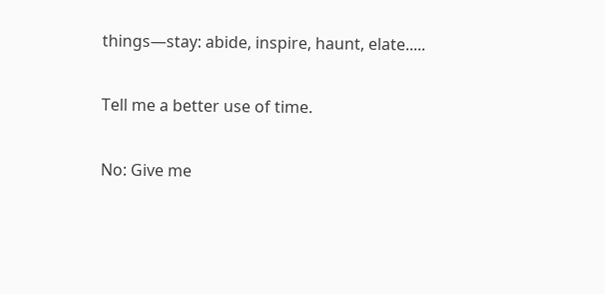things—stay: abide, inspire, haunt, elate.....

Tell me a better use of time.

No: Give me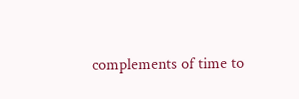complements of time to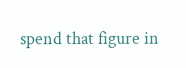spend that figure in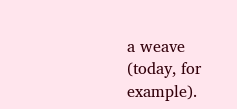a weave (today, for example).